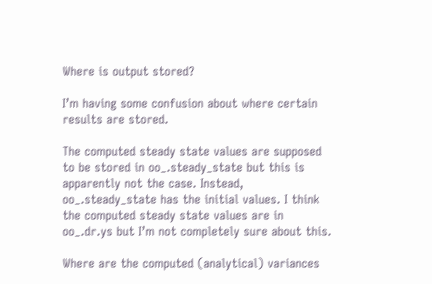Where is output stored?

I’m having some confusion about where certain results are stored.

The computed steady state values are supposed to be stored in oo_.steady_state but this is apparently not the case. Instead, oo_.steady_state has the initial values. I think the computed steady state values are in oo_.dr.ys but I’m not completely sure about this.

Where are the computed (analytical) variances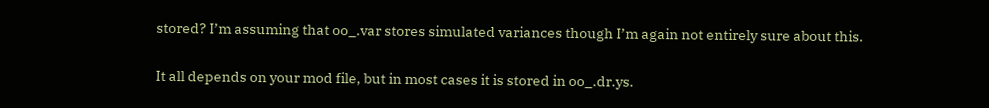stored? I’m assuming that oo_.var stores simulated variances though I’m again not entirely sure about this.

It all depends on your mod file, but in most cases it is stored in oo_.dr.ys.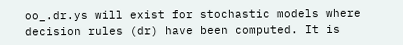oo_.dr.ys will exist for stochastic models where decision rules (dr) have been computed. It is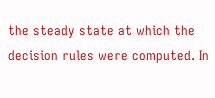the steady state at which the decision rules were computed. In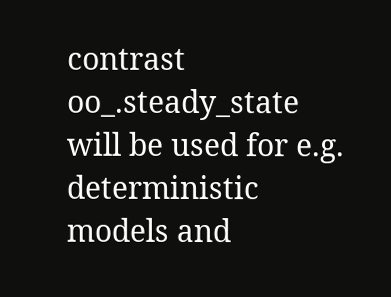contrast oo_.steady_state will be used for e.g. deterministic models and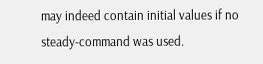may indeed contain initial values if no steady-command was used.